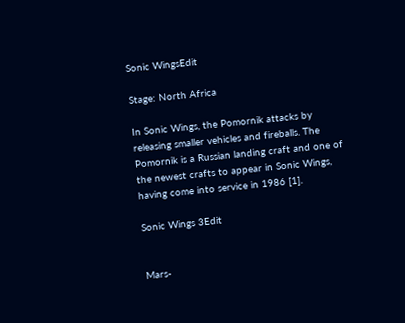Sonic WingsEdit

Stage: North Africa

In Sonic Wings, the Pomornik attacks by releasing smaller vehicles and fireballs. The Pomornik is a Russian landing craft and one of the newest crafts to appear in Sonic Wings, having come into service in 1986 [1].

Sonic Wings 3Edit


Mars-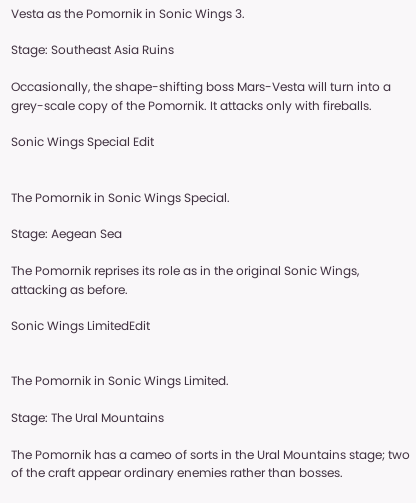Vesta as the Pomornik in Sonic Wings 3.

Stage: Southeast Asia Ruins

Occasionally, the shape-shifting boss Mars-Vesta will turn into a grey-scale copy of the Pomornik. It attacks only with fireballs.

Sonic Wings Special Edit


The Pomornik in Sonic Wings Special.

Stage: Aegean Sea

The Pomornik reprises its role as in the original Sonic Wings, attacking as before.

Sonic Wings LimitedEdit


The Pomornik in Sonic Wings Limited.

Stage: The Ural Mountains

The Pomornik has a cameo of sorts in the Ural Mountains stage; two of the craft appear ordinary enemies rather than bosses.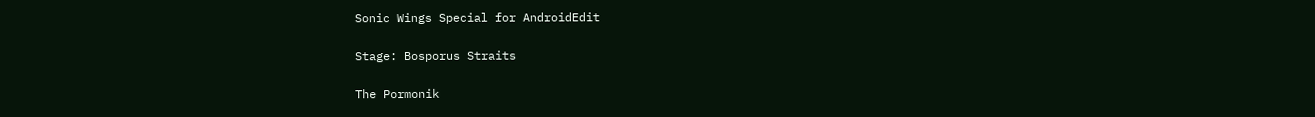Sonic Wings Special for AndroidEdit

Stage: Bosporus Straits

The Pormonik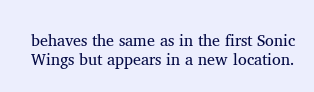behaves the same as in the first Sonic Wings but appears in a new location.